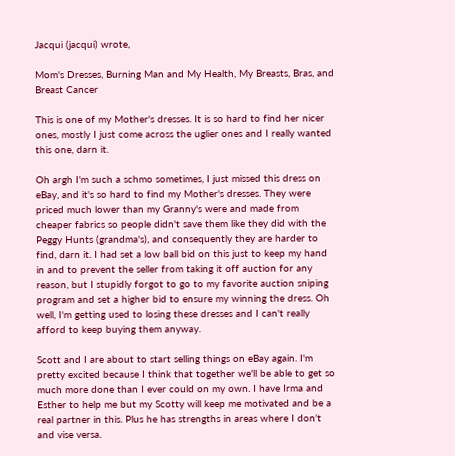Jacqui (jacqui) wrote,

Mom's Dresses, Burning Man and My Health, My Breasts, Bras, and Breast Cancer

This is one of my Mother's dresses. It is so hard to find her nicer ones, mostly I just come across the uglier ones and I really wanted this one, darn it.

Oh argh I'm such a schmo sometimes, I just missed this dress on eBay, and it's so hard to find my Mother's dresses. They were priced much lower than my Granny's were and made from cheaper fabrics so people didn't save them like they did with the Peggy Hunts (grandma's), and consequently they are harder to find, darn it. I had set a low ball bid on this just to keep my hand in and to prevent the seller from taking it off auction for any reason, but I stupidly forgot to go to my favorite auction sniping program and set a higher bid to ensure my winning the dress. Oh well, I'm getting used to losing these dresses and I can't really afford to keep buying them anyway.

Scott and I are about to start selling things on eBay again. I'm pretty excited because I think that together we'll be able to get so much more done than I ever could on my own. I have Irma and Esther to help me but my Scotty will keep me motivated and be a real partner in this. Plus he has strengths in areas where I don't and vise versa.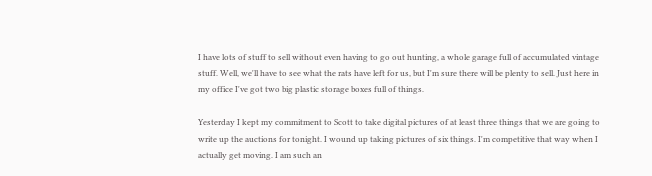I have lots of stuff to sell without even having to go out hunting, a whole garage full of accumulated vintage stuff. Well, we'll have to see what the rats have left for us, but I'm sure there will be plenty to sell. Just here in my office I've got two big plastic storage boxes full of things.

Yesterday I kept my commitment to Scott to take digital pictures of at least three things that we are going to write up the auctions for tonight. I wound up taking pictures of six things. I'm competitive that way when I actually get moving. I am such an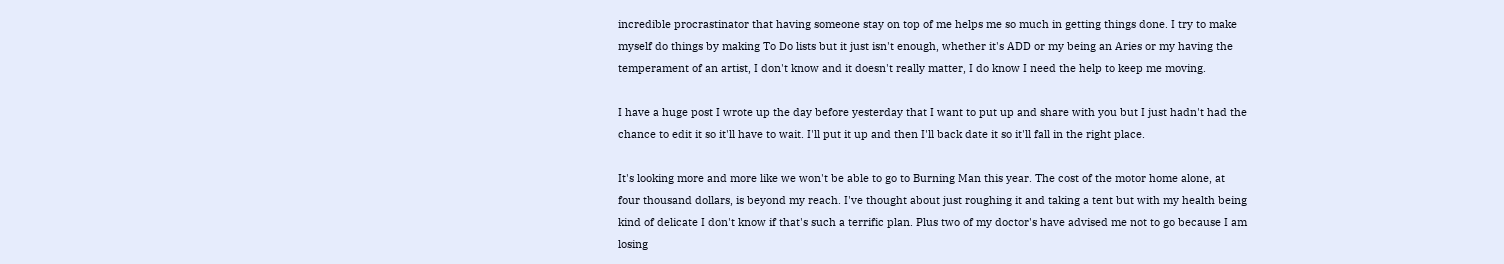incredible procrastinator that having someone stay on top of me helps me so much in getting things done. I try to make myself do things by making To Do lists but it just isn't enough, whether it's ADD or my being an Aries or my having the temperament of an artist, I don't know and it doesn't really matter, I do know I need the help to keep me moving.

I have a huge post I wrote up the day before yesterday that I want to put up and share with you but I just hadn't had the chance to edit it so it'll have to wait. I'll put it up and then I'll back date it so it'll fall in the right place.

It's looking more and more like we won't be able to go to Burning Man this year. The cost of the motor home alone, at four thousand dollars, is beyond my reach. I've thought about just roughing it and taking a tent but with my health being kind of delicate I don't know if that's such a terrific plan. Plus two of my doctor's have advised me not to go because I am losing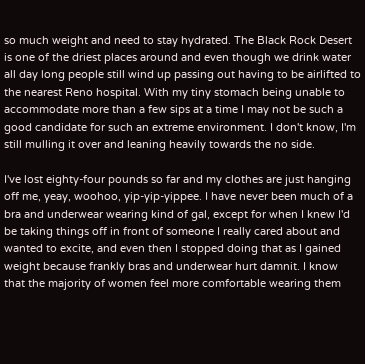so much weight and need to stay hydrated. The Black Rock Desert is one of the driest places around and even though we drink water all day long people still wind up passing out having to be airlifted to the nearest Reno hospital. With my tiny stomach being unable to accommodate more than a few sips at a time I may not be such a good candidate for such an extreme environment. I don't know, I'm still mulling it over and leaning heavily towards the no side.

I've lost eighty-four pounds so far and my clothes are just hanging off me, yeay, woohoo, yip-yip-yippee. I have never been much of a bra and underwear wearing kind of gal, except for when I knew I'd be taking things off in front of someone I really cared about and wanted to excite, and even then I stopped doing that as I gained weight because frankly bras and underwear hurt damnit. I know that the majority of women feel more comfortable wearing them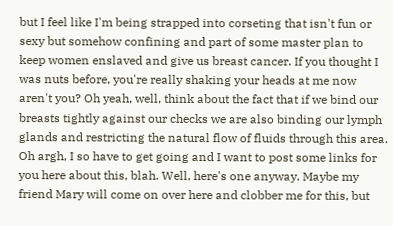but I feel like I'm being strapped into corseting that isn't fun or sexy but somehow confining and part of some master plan to keep women enslaved and give us breast cancer. If you thought I was nuts before, you're really shaking your heads at me now aren't you? Oh yeah, well, think about the fact that if we bind our breasts tightly against our checks we are also binding our lymph glands and restricting the natural flow of fluids through this area. Oh argh, I so have to get going and I want to post some links for you here about this, blah. Well, here's one anyway. Maybe my friend Mary will come on over here and clobber me for this, but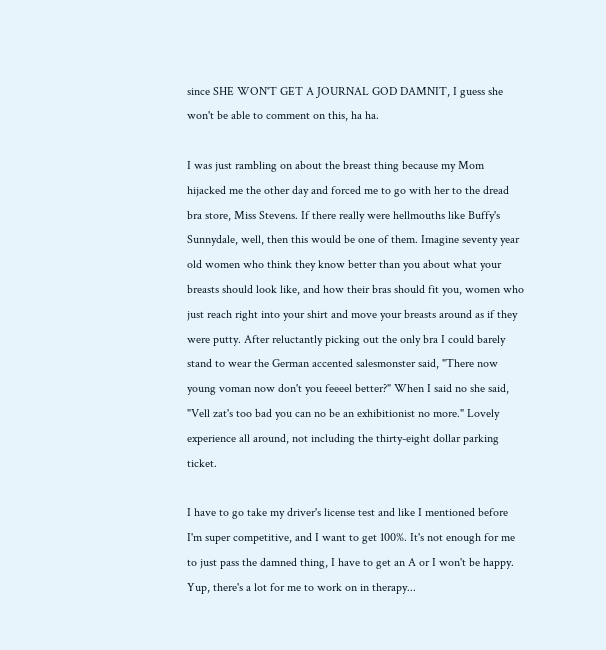since SHE WON'T GET A JOURNAL GOD DAMNIT, I guess she won't be able to comment on this, ha ha.

I was just rambling on about the breast thing because my Mom hijacked me the other day and forced me to go with her to the dread bra store, Miss Stevens. If there really were hellmouths like Buffy's Sunnydale, well, then this would be one of them. Imagine seventy year old women who think they know better than you about what your breasts should look like, and how their bras should fit you, women who just reach right into your shirt and move your breasts around as if they were putty. After reluctantly picking out the only bra I could barely stand to wear the German accented salesmonster said, "There now young voman now don't you feeeel better?" When I said no she said, "Vell zat's too bad you can no be an exhibitionist no more." Lovely experience all around, not including the thirty-eight dollar parking ticket.

I have to go take my driver's license test and like I mentioned before I'm super competitive, and I want to get 100%. It's not enough for me to just pass the damned thing, I have to get an A or I won't be happy. Yup, there's a lot for me to work on in therapy...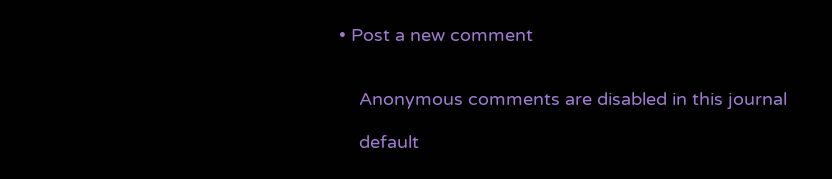• Post a new comment


    Anonymous comments are disabled in this journal

    default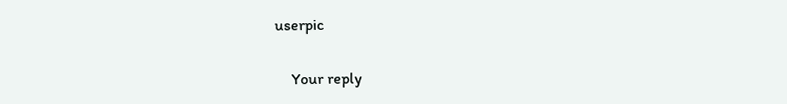userpic

    Your reply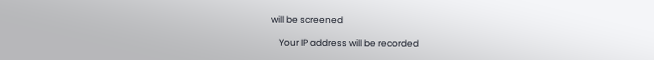will be screened

    Your IP address will be recorded